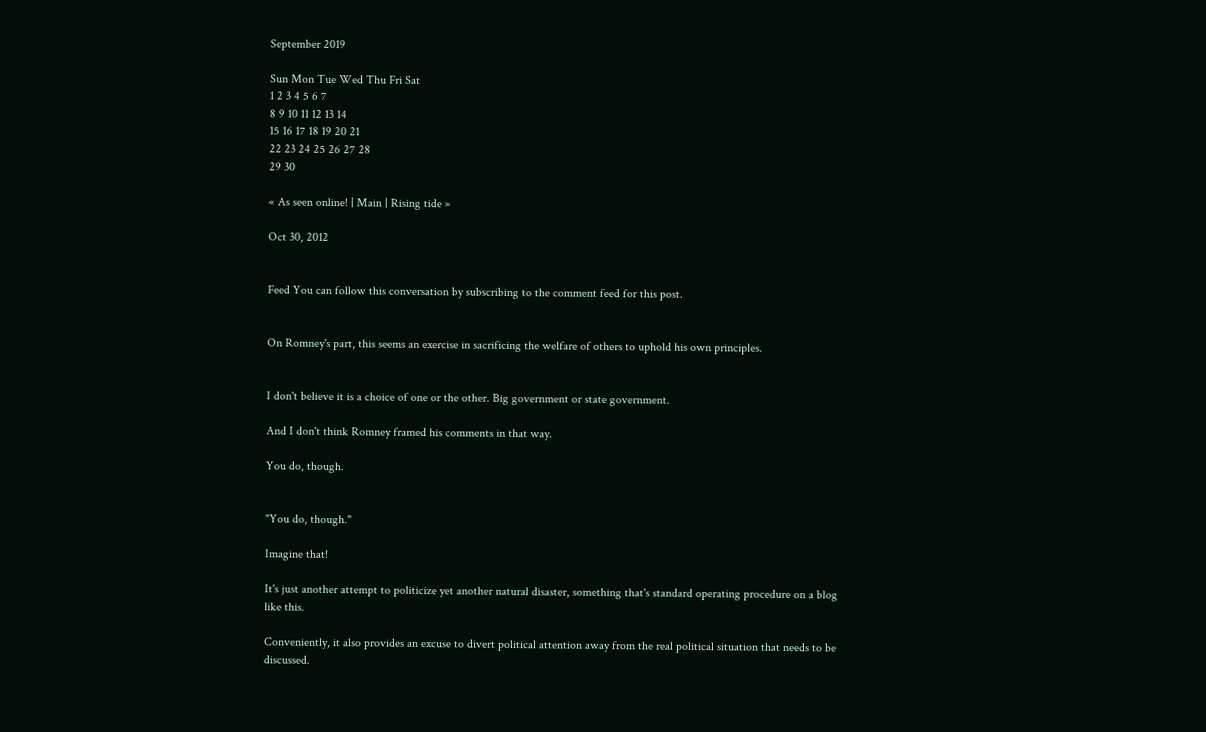September 2019

Sun Mon Tue Wed Thu Fri Sat
1 2 3 4 5 6 7
8 9 10 11 12 13 14
15 16 17 18 19 20 21
22 23 24 25 26 27 28
29 30

« As seen online! | Main | Rising tide »

Oct 30, 2012


Feed You can follow this conversation by subscribing to the comment feed for this post.


On Romney's part, this seems an exercise in sacrificing the welfare of others to uphold his own principles.


I don't believe it is a choice of one or the other. Big government or state government.

And I don't think Romney framed his comments in that way.

You do, though.


"You do, though."

Imagine that!

It's just another attempt to politicize yet another natural disaster, something that's standard operating procedure on a blog like this.

Conveniently, it also provides an excuse to divert political attention away from the real political situation that needs to be discussed.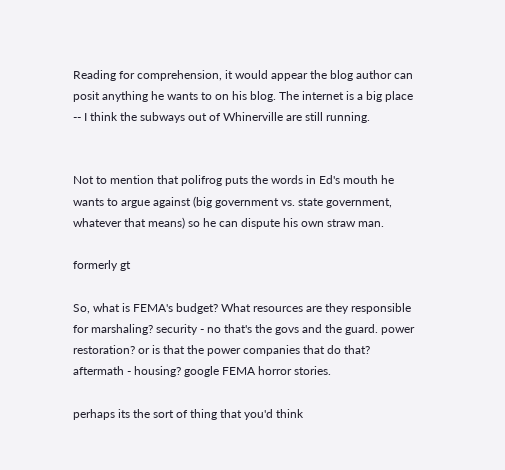Reading for comprehension, it would appear the blog author can posit anything he wants to on his blog. The internet is a big place -- I think the subways out of Whinerville are still running.


Not to mention that polifrog puts the words in Ed's mouth he wants to argue against (big government vs. state government, whatever that means) so he can dispute his own straw man.

formerly gt

So, what is FEMA's budget? What resources are they responsible for marshaling? security - no that's the govs and the guard. power restoration? or is that the power companies that do that? aftermath - housing? google FEMA horror stories.

perhaps its the sort of thing that you'd think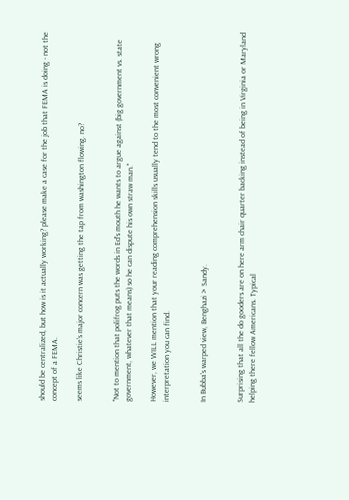should be centralized, but how is it actually working? please make a case for the job that FEMA is doing - not the concept of a FEMA.

seems like Christie's major concern was getting the tap from washington flowing. no?


"Not to mention that polifrog puts the words in Ed's mouth he wants to argue against (big government vs. state government, whatever that means) so he can dispute his own straw man."

However, we WILL mention that your reading comprehension skills usually tend to the most convenient wrong interpretation you can find.


In Bubba's warped view, Benghazi > Sandy.


Surprising that all the do gooders are on here arm chair quarter backing instead of being in Virginia or Maryland helping there fellow Americans. Typical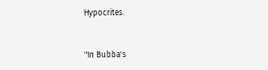Hypocrites.


"In Bubba's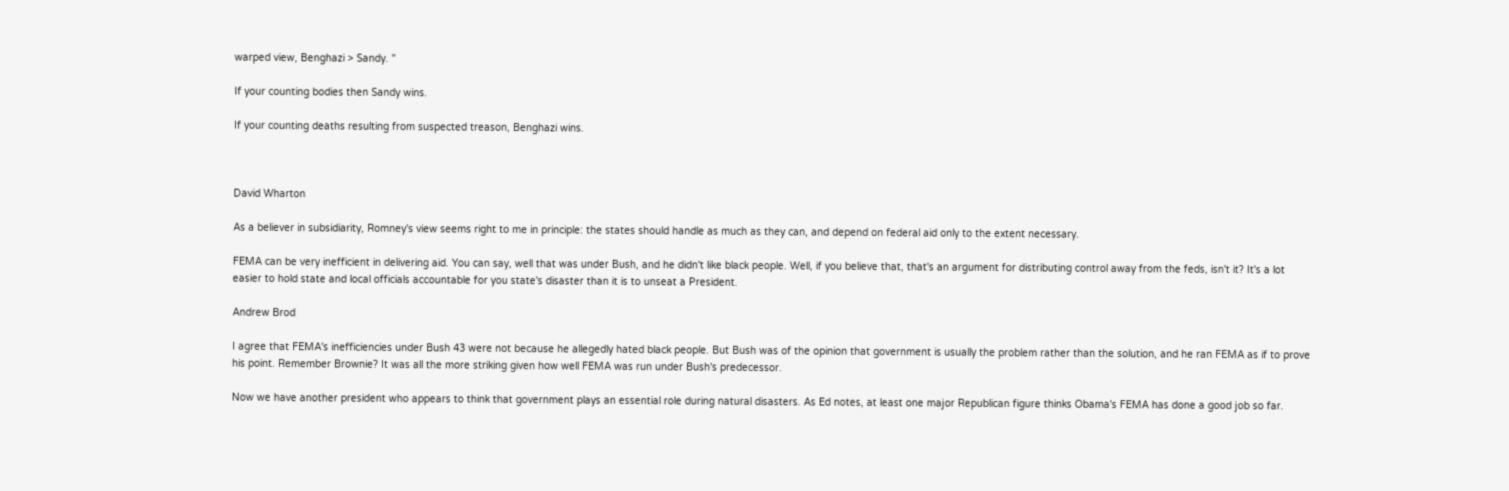warped view, Benghazi > Sandy. "

If your counting bodies then Sandy wins.

If your counting deaths resulting from suspected treason, Benghazi wins.



David Wharton

As a believer in subsidiarity, Romney's view seems right to me in principle: the states should handle as much as they can, and depend on federal aid only to the extent necessary.

FEMA can be very inefficient in delivering aid. You can say, well that was under Bush, and he didn't like black people. Well, if you believe that, that's an argument for distributing control away from the feds, isn't it? It's a lot easier to hold state and local officials accountable for you state's disaster than it is to unseat a President.

Andrew Brod

I agree that FEMA's inefficiencies under Bush 43 were not because he allegedly hated black people. But Bush was of the opinion that government is usually the problem rather than the solution, and he ran FEMA as if to prove his point. Remember Brownie? It was all the more striking given how well FEMA was run under Bush's predecessor.

Now we have another president who appears to think that government plays an essential role during natural disasters. As Ed notes, at least one major Republican figure thinks Obama's FEMA has done a good job so far.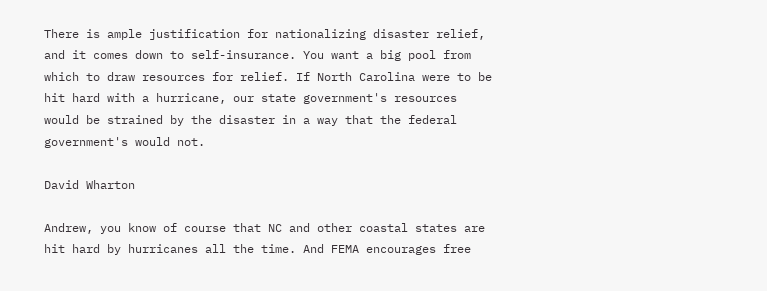There is ample justification for nationalizing disaster relief, and it comes down to self-insurance. You want a big pool from which to draw resources for relief. If North Carolina were to be hit hard with a hurricane, our state government's resources would be strained by the disaster in a way that the federal government's would not.

David Wharton

Andrew, you know of course that NC and other coastal states are hit hard by hurricanes all the time. And FEMA encourages free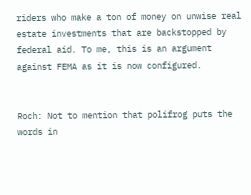riders who make a ton of money on unwise real estate investments that are backstopped by federal aid. To me, this is an argument against FEMA as it is now configured.


Roch: Not to mention that polifrog puts the words in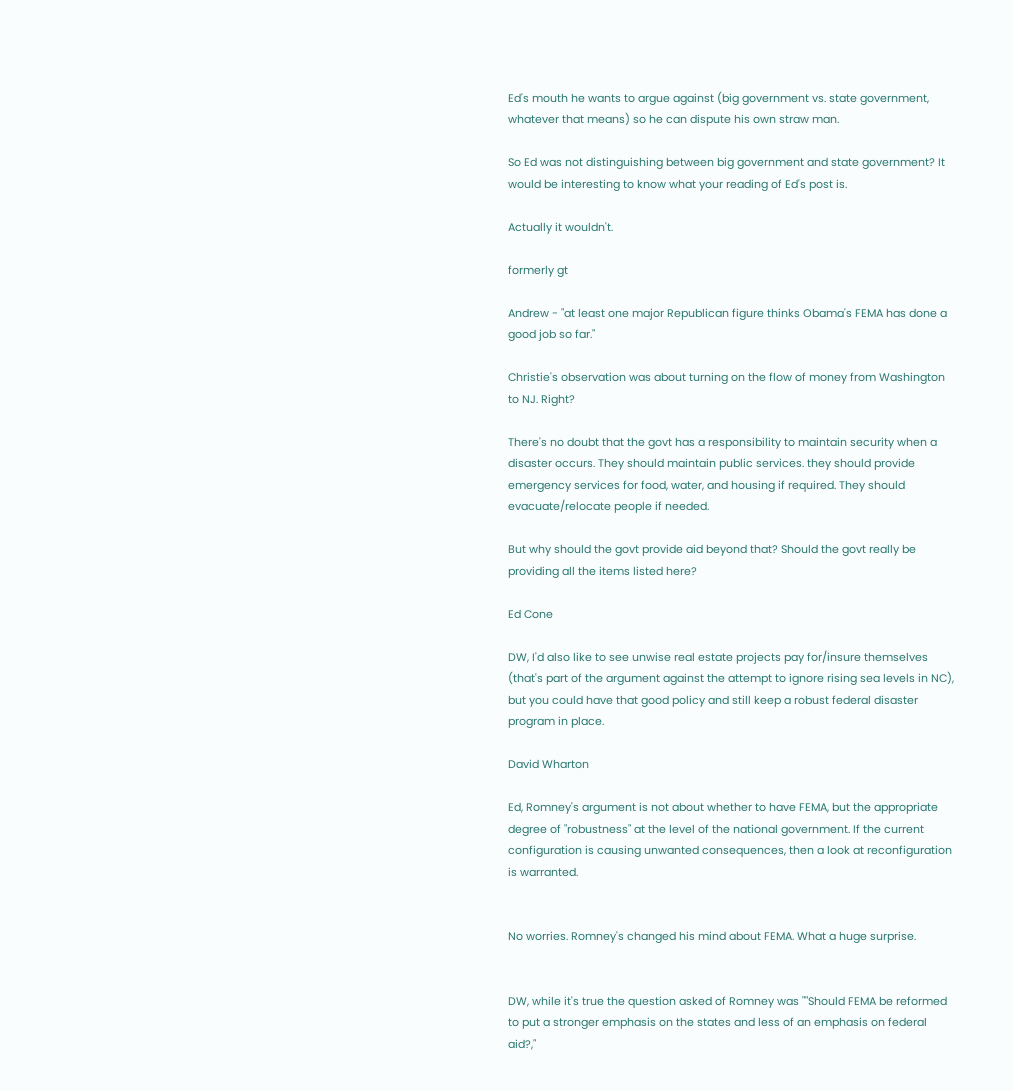Ed's mouth he wants to argue against (big government vs. state government, whatever that means) so he can dispute his own straw man.

So Ed was not distinguishing between big government and state government? It would be interesting to know what your reading of Ed's post is.

Actually it wouldn't.

formerly gt

Andrew - "at least one major Republican figure thinks Obama's FEMA has done a good job so far."

Christie's observation was about turning on the flow of money from Washington to NJ. Right?

There's no doubt that the govt has a responsibility to maintain security when a disaster occurs. They should maintain public services. they should provide emergency services for food, water, and housing if required. They should evacuate/relocate people if needed.

But why should the govt provide aid beyond that? Should the govt really be providing all the items listed here?

Ed Cone

DW, I'd also like to see unwise real estate projects pay for/insure themselves (that's part of the argument against the attempt to ignore rising sea levels in NC), but you could have that good policy and still keep a robust federal disaster program in place.

David Wharton

Ed, Romney's argument is not about whether to have FEMA, but the appropriate degree of "robustness" at the level of the national government. If the current configuration is causing unwanted consequences, then a look at reconfiguration is warranted.


No worries. Romney's changed his mind about FEMA. What a huge surprise.


DW, while it's true the question asked of Romney was ""Should FEMA be reformed to put a stronger emphasis on the states and less of an emphasis on federal aid?,"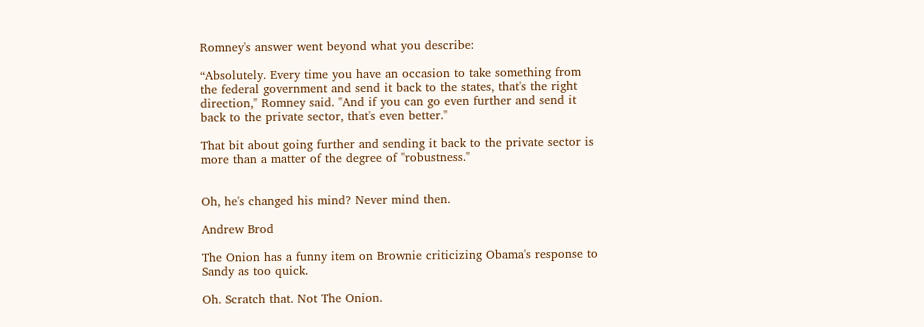Romney's answer went beyond what you describe:

“Absolutely. Every time you have an occasion to take something from the federal government and send it back to the states, that's the right direction," Romney said. "And if you can go even further and send it back to the private sector, that's even better."

That bit about going further and sending it back to the private sector is more than a matter of the degree of "robustness."


Oh, he's changed his mind? Never mind then.

Andrew Brod

The Onion has a funny item on Brownie criticizing Obama's response to Sandy as too quick.

Oh. Scratch that. Not The Onion.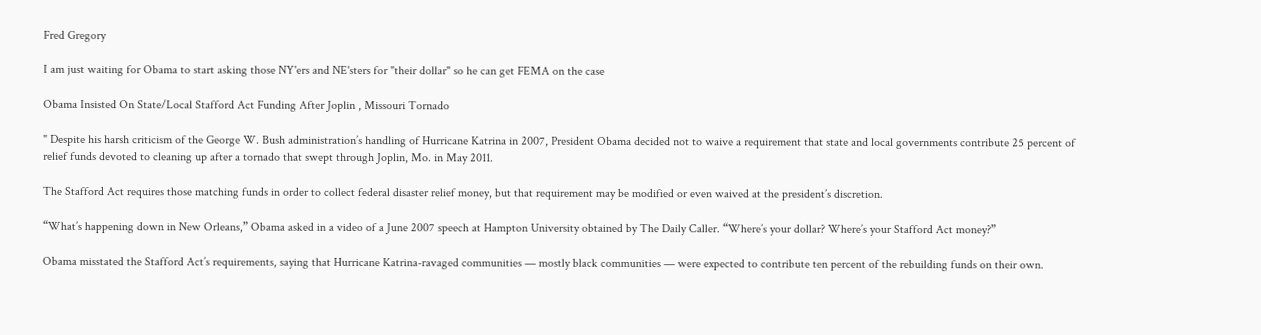Fred Gregory

I am just waiting for Obama to start asking those NY'ers and NE'sters for "their dollar" so he can get FEMA on the case

Obama Insisted On State/Local Stafford Act Funding After Joplin , Missouri Tornado

" Despite his harsh criticism of the George W. Bush administration’s handling of Hurricane Katrina in 2007, President Obama decided not to waive a requirement that state and local governments contribute 25 percent of relief funds devoted to cleaning up after a tornado that swept through Joplin, Mo. in May 2011.

The Stafford Act requires those matching funds in order to collect federal disaster relief money, but that requirement may be modified or even waived at the president’s discretion.

“What’s happening down in New Orleans,” Obama asked in a video of a June 2007 speech at Hampton University obtained by The Daily Caller. “Where’s your dollar? Where’s your Stafford Act money?”

Obama misstated the Stafford Act’s requirements, saying that Hurricane Katrina-ravaged communities — mostly black communities — were expected to contribute ten percent of the rebuilding funds on their own.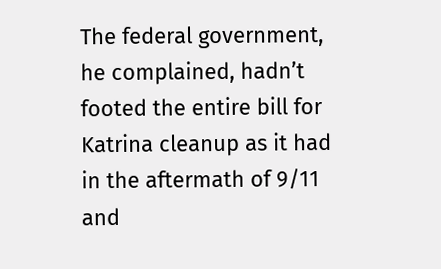The federal government, he complained, hadn’t footed the entire bill for Katrina cleanup as it had in the aftermath of 9/11 and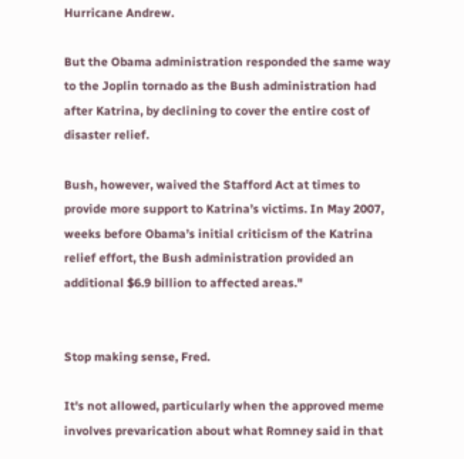Hurricane Andrew.

But the Obama administration responded the same way to the Joplin tornado as the Bush administration had after Katrina, by declining to cover the entire cost of disaster relief.

Bush, however, waived the Stafford Act at times to provide more support to Katrina’s victims. In May 2007, weeks before Obama’s initial criticism of the Katrina relief effort, the Bush administration provided an additional $6.9 billion to affected areas."


Stop making sense, Fred.

It's not allowed, particularly when the approved meme involves prevarication about what Romney said in that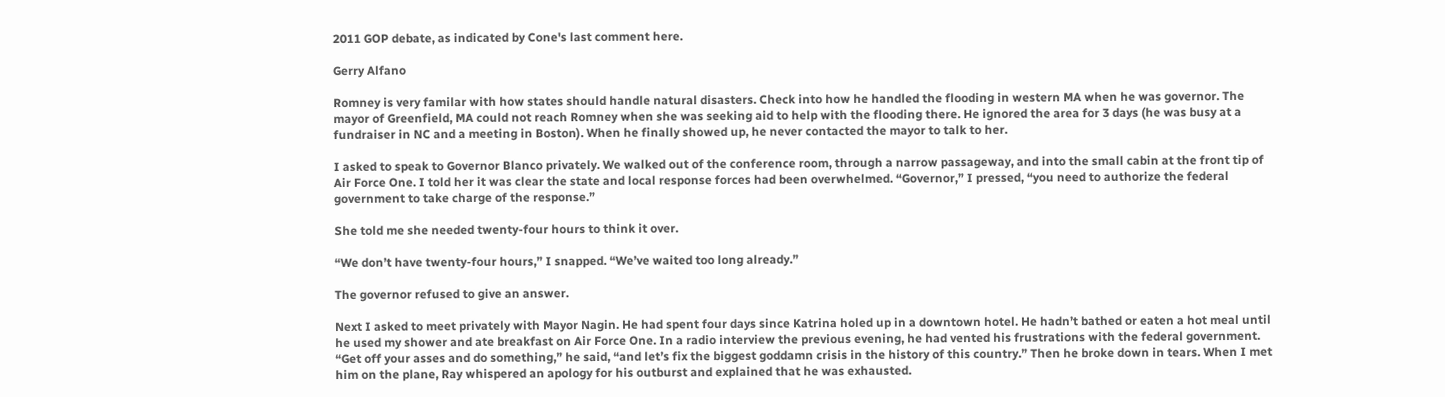2011 GOP debate, as indicated by Cone's last comment here.

Gerry Alfano

Romney is very familar with how states should handle natural disasters. Check into how he handled the flooding in western MA when he was governor. The mayor of Greenfield, MA could not reach Romney when she was seeking aid to help with the flooding there. He ignored the area for 3 days (he was busy at a fundraiser in NC and a meeting in Boston). When he finally showed up, he never contacted the mayor to talk to her.

I asked to speak to Governor Blanco privately. We walked out of the conference room, through a narrow passageway, and into the small cabin at the front tip of Air Force One. I told her it was clear the state and local response forces had been overwhelmed. “Governor,” I pressed, “you need to authorize the federal government to take charge of the response.”

She told me she needed twenty-four hours to think it over.

“We don’t have twenty-four hours,” I snapped. “We’ve waited too long already.”

The governor refused to give an answer.

Next I asked to meet privately with Mayor Nagin. He had spent four days since Katrina holed up in a downtown hotel. He hadn’t bathed or eaten a hot meal until he used my shower and ate breakfast on Air Force One. In a radio interview the previous evening, he had vented his frustrations with the federal government. “Get off your asses and do something,” he said, “and let’s fix the biggest goddamn crisis in the history of this country.” Then he broke down in tears. When I met him on the plane, Ray whispered an apology for his outburst and explained that he was exhausted.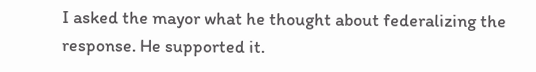I asked the mayor what he thought about federalizing the response. He supported it.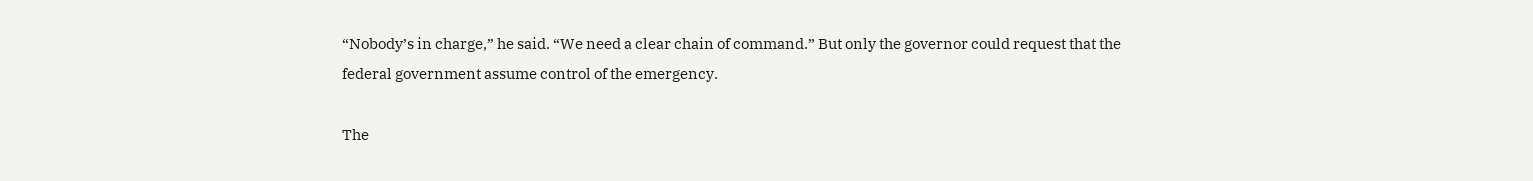“Nobody’s in charge,” he said. “We need a clear chain of command.” But only the governor could request that the federal government assume control of the emergency.

The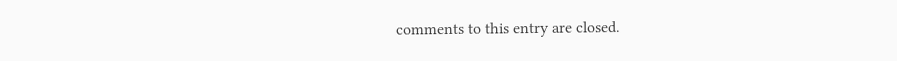comments to this entry are closed.